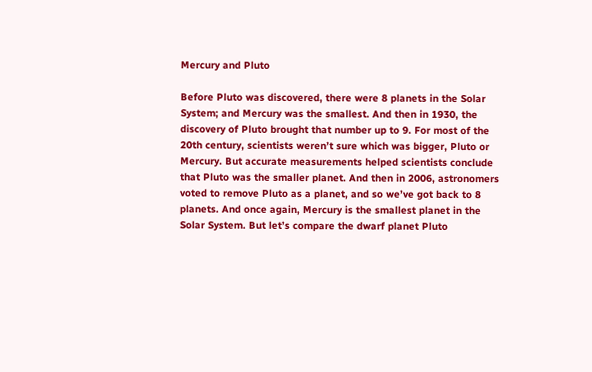Mercury and Pluto

Before Pluto was discovered, there were 8 planets in the Solar System; and Mercury was the smallest. And then in 1930, the discovery of Pluto brought that number up to 9. For most of the 20th century, scientists weren’t sure which was bigger, Pluto or Mercury. But accurate measurements helped scientists conclude that Pluto was the smaller planet. And then in 2006, astronomers voted to remove Pluto as a planet, and so we’ve got back to 8 planets. And once again, Mercury is the smallest planet in the Solar System. But let’s compare the dwarf planet Pluto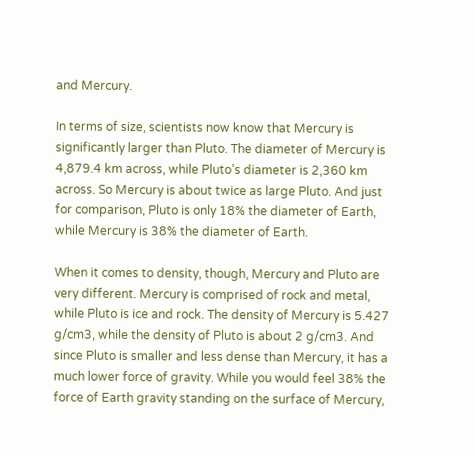and Mercury.

In terms of size, scientists now know that Mercury is significantly larger than Pluto. The diameter of Mercury is 4,879.4 km across, while Pluto’s diameter is 2,360 km across. So Mercury is about twice as large Pluto. And just for comparison, Pluto is only 18% the diameter of Earth, while Mercury is 38% the diameter of Earth.

When it comes to density, though, Mercury and Pluto are very different. Mercury is comprised of rock and metal, while Pluto is ice and rock. The density of Mercury is 5.427 g/cm3, while the density of Pluto is about 2 g/cm3. And since Pluto is smaller and less dense than Mercury, it has a much lower force of gravity. While you would feel 38% the force of Earth gravity standing on the surface of Mercury,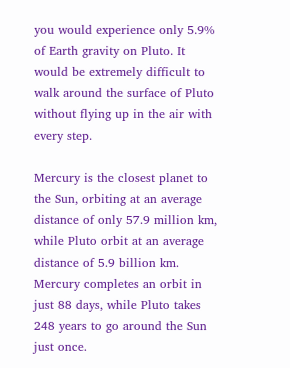you would experience only 5.9% of Earth gravity on Pluto. It would be extremely difficult to walk around the surface of Pluto without flying up in the air with every step.

Mercury is the closest planet to the Sun, orbiting at an average distance of only 57.9 million km, while Pluto orbit at an average distance of 5.9 billion km. Mercury completes an orbit in just 88 days, while Pluto takes 248 years to go around the Sun just once.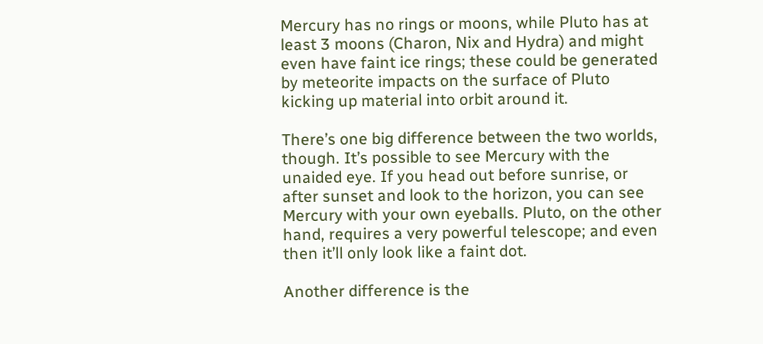Mercury has no rings or moons, while Pluto has at least 3 moons (Charon, Nix and Hydra) and might even have faint ice rings; these could be generated by meteorite impacts on the surface of Pluto kicking up material into orbit around it.

There’s one big difference between the two worlds, though. It’s possible to see Mercury with the unaided eye. If you head out before sunrise, or after sunset and look to the horizon, you can see Mercury with your own eyeballs. Pluto, on the other hand, requires a very powerful telescope; and even then it’ll only look like a faint dot.

Another difference is the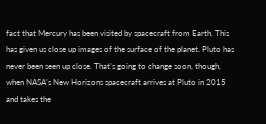fact that Mercury has been visited by spacecraft from Earth. This has given us close up images of the surface of the planet. Pluto has never been seen up close. That’s going to change soon, though, when NASA’s New Horizons spacecraft arrives at Pluto in 2015 and takes the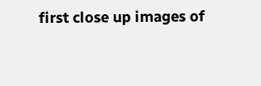first close up images of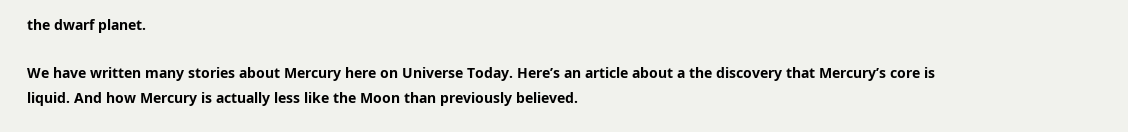the dwarf planet.

We have written many stories about Mercury here on Universe Today. Here’s an article about a the discovery that Mercury’s core is liquid. And how Mercury is actually less like the Moon than previously believed.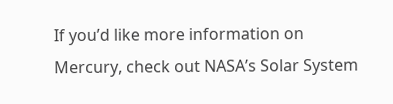If you’d like more information on Mercury, check out NASA’s Solar System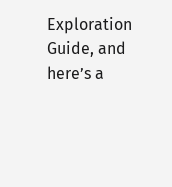Exploration Guide, and here’s a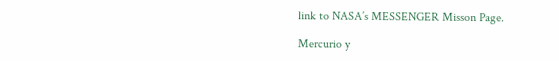link to NASA’s MESSENGER Misson Page.

Mercurio y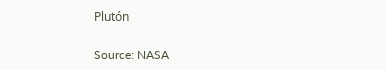Plutón

Source: NASA